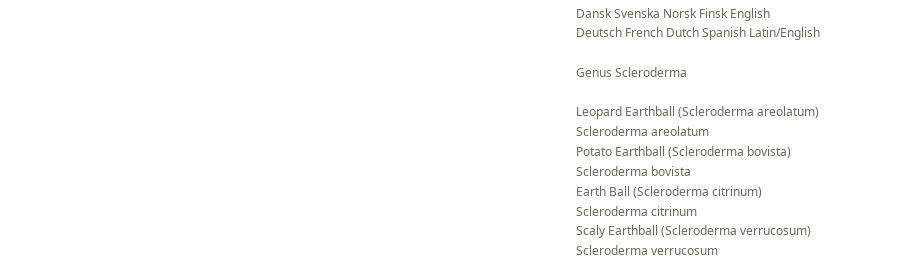Dansk Svenska Norsk Finsk English
Deutsch French Dutch Spanish Latin/English

Genus Scleroderma

Leopard Earthball (Scleroderma areolatum)
Scleroderma areolatum
Potato Earthball (Scleroderma bovista)
Scleroderma bovista
Earth Ball (Scleroderma citrinum)
Scleroderma citrinum
Scaly Earthball (Scleroderma verrucosum)
Scleroderma verrucosum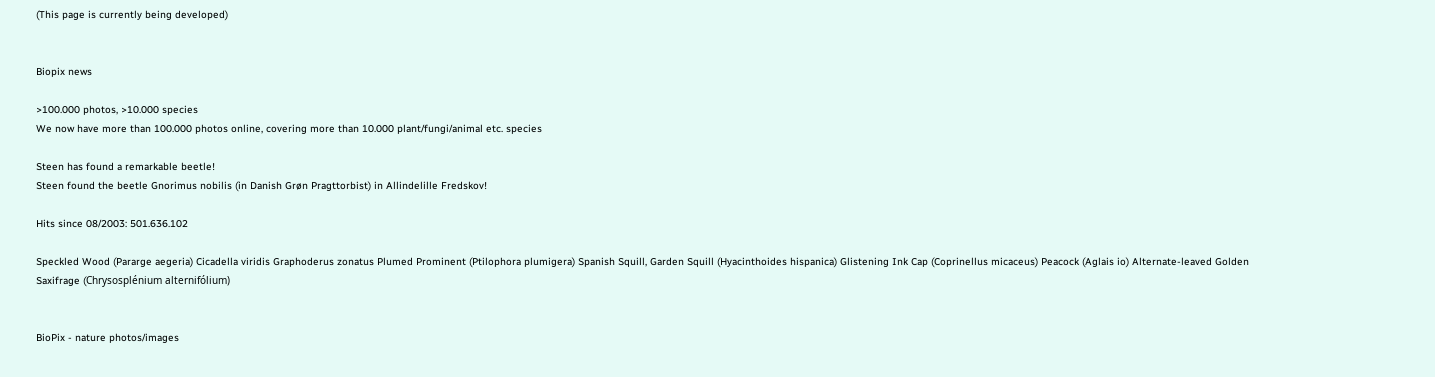(This page is currently being developed)


Biopix news

>100.000 photos, >10.000 species
We now have more than 100.000 photos online, covering more than 10.000 plant/fungi/animal etc. species

Steen has found a remarkable beetle!
Steen found the beetle Gnorimus nobilis (in Danish Grøn Pragttorbist) in Allindelille Fredskov!

Hits since 08/2003: 501.636.102

Speckled Wood (Pararge aegeria) Cicadella viridis Graphoderus zonatus Plumed Prominent (Ptilophora plumigera) Spanish Squill, Garden Squill (Hyacinthoides hispanica) Glistening Ink Cap (Coprinellus micaceus) Peacock (Aglais io) Alternate-leaved Golden Saxifrage (Chrysosplénium alternifólium)


BioPix - nature photos/images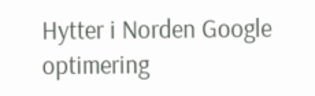Hytter i Norden Google optimering